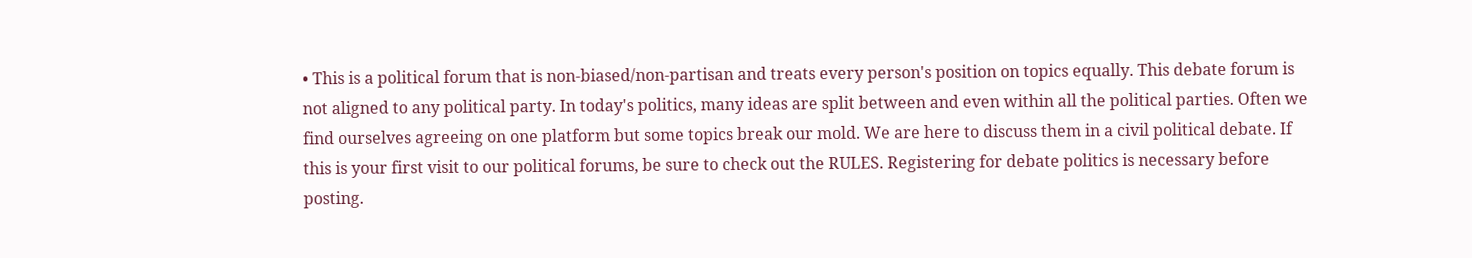• This is a political forum that is non-biased/non-partisan and treats every person's position on topics equally. This debate forum is not aligned to any political party. In today's politics, many ideas are split between and even within all the political parties. Often we find ourselves agreeing on one platform but some topics break our mold. We are here to discuss them in a civil political debate. If this is your first visit to our political forums, be sure to check out the RULES. Registering for debate politics is necessary before posting.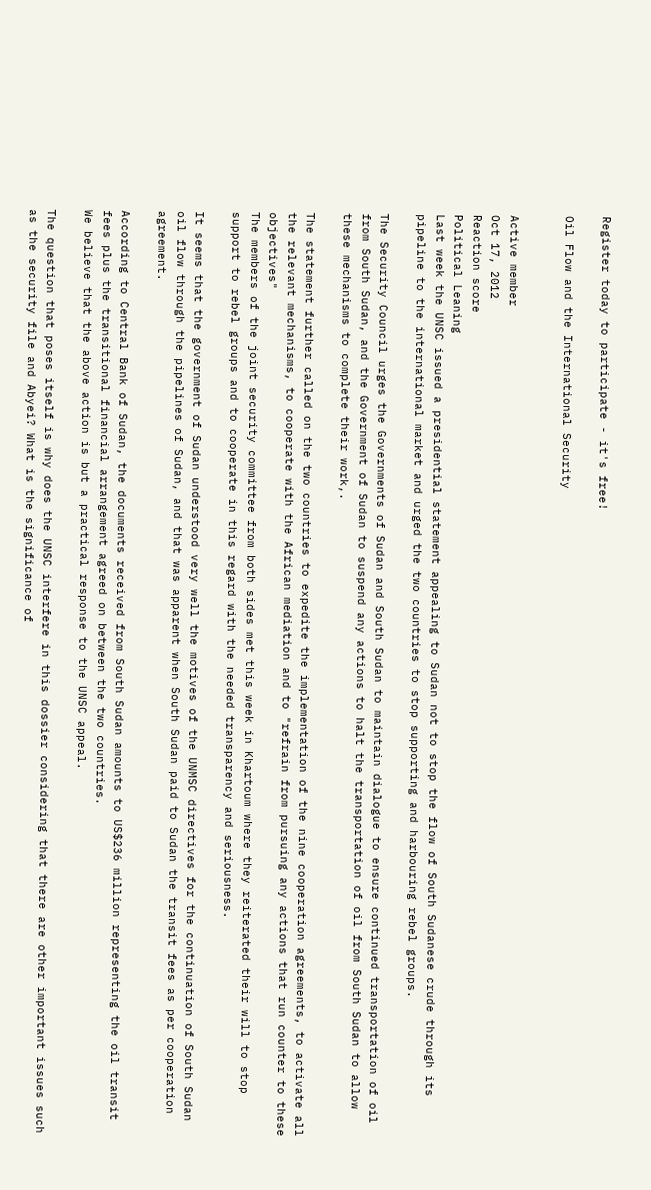Register today to participate - it's free!

Oil Flow and the International Security


Active member
Oct 17, 2012
Reaction score
Political Leaning
Last week the UNSC issued a presidential statement appealing to Sudan not to stop the flow of South Sudanese crude through its pipeline to the international market and urged the two countries to stop supporting and harbouring rebel groups.

The Security Council urges the Governments of Sudan and South Sudan to maintain dialogue to ensure continued transportation of oil from South Sudan, and the Government of Sudan to suspend any actions to halt the transportation of oil from South Sudan to allow these mechanisms to complete their work,.

The statement further called on the two countries to expedite the implementation of the nine cooperation agreements, to activate all the relevant mechanisms, to cooperate with the African mediation and to "refrain from pursuing any actions that run counter to these objectives"
The members of the joint security committee from both sides met this week in Khartoum where they reiterated their will to stop support to rebel groups and to cooperate in this regard with the needed transparency and seriousness.

It seems that the government of Sudan understood very well the motives of the UNMSC directives for the continuation of South Sudan oil flow through the pipelines of Sudan, and that was apparent when South Sudan paid to Sudan the transit fees as per cooperation agreement.

According to Central Bank of Sudan, the documents received from South Sudan amounts to US$236 million representing the oil transit fees plus the transitional financial arrangement agreed on between the two countries.
We believe that the above action is but a practical response to the UNSC appeal.

The question that poses itself is why does the UNSC interfere in this dossier considering that there are other important issues such as the security file and Abyei? What is the significance of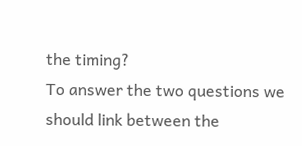the timing?
To answer the two questions we should link between the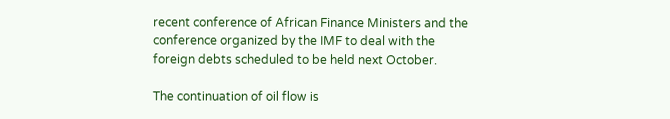recent conference of African Finance Ministers and the conference organized by the IMF to deal with the foreign debts scheduled to be held next October.

The continuation of oil flow is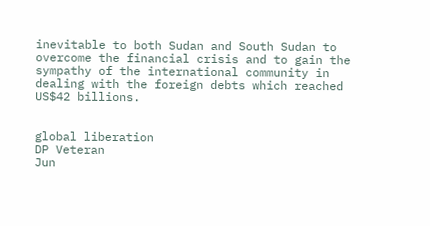inevitable to both Sudan and South Sudan to overcome the financial crisis and to gain the sympathy of the international community in dealing with the foreign debts which reached US$42 billions.


global liberation
DP Veteran
Jun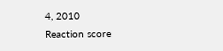4, 2010
Reaction score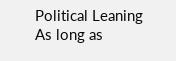Political Leaning
As long as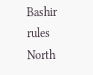Bashir rules North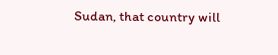Sudan, that country will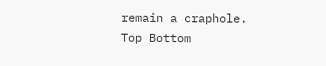remain a craphole.
Top Bottom